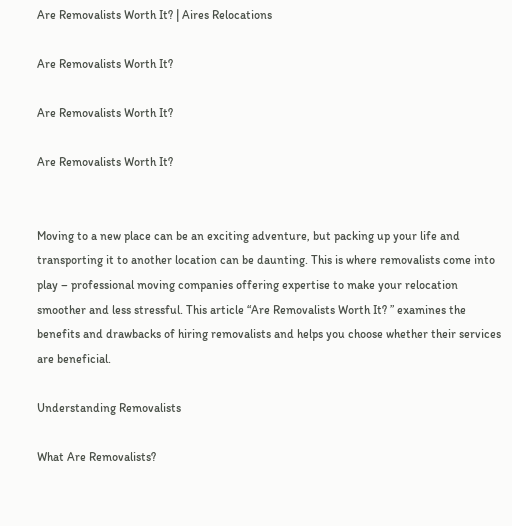Are Removalists Worth It? | Aires Relocations

Are Removalists Worth It?

Are Removalists Worth It?

Are Removalists Worth It?


Moving to a new place can be an exciting adventure, but packing up your life and transporting it to another location can be daunting. This is where removalists come into play – professional moving companies offering expertise to make your relocation smoother and less stressful. This article “Are Removalists Worth It? ” examines the benefits and drawbacks of hiring removalists and helps you choose whether their services are beneficial.

Understanding Removalists

What Are Removalists?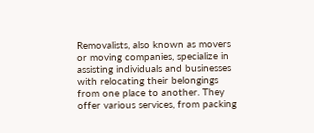Removalists, also known as movers or moving companies, specialize in assisting individuals and businesses with relocating their belongings from one place to another. They offer various services, from packing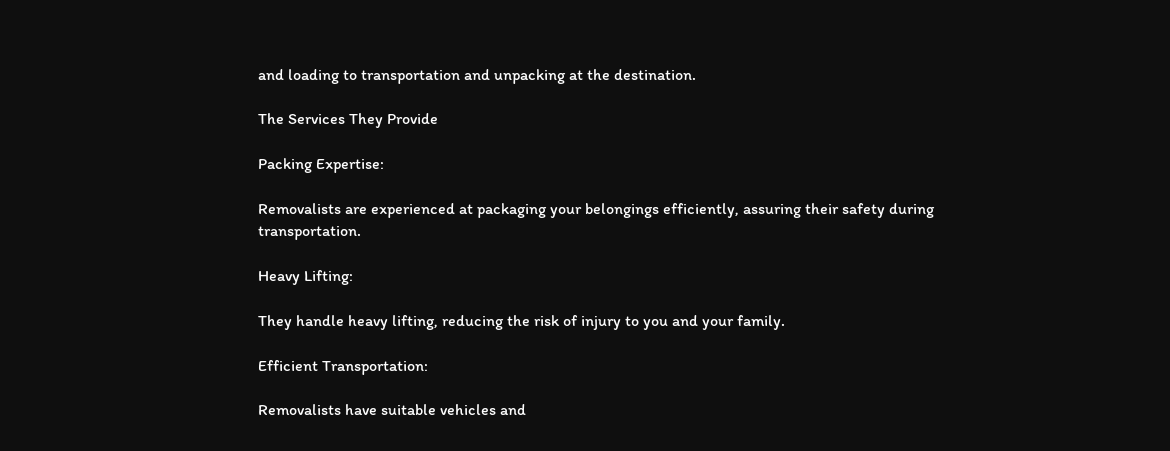and loading to transportation and unpacking at the destination.

The Services They Provide

Packing Expertise:

Removalists are experienced at packaging your belongings efficiently, assuring their safety during transportation.

Heavy Lifting:

They handle heavy lifting, reducing the risk of injury to you and your family.

Efficient Transportation:

Removalists have suitable vehicles and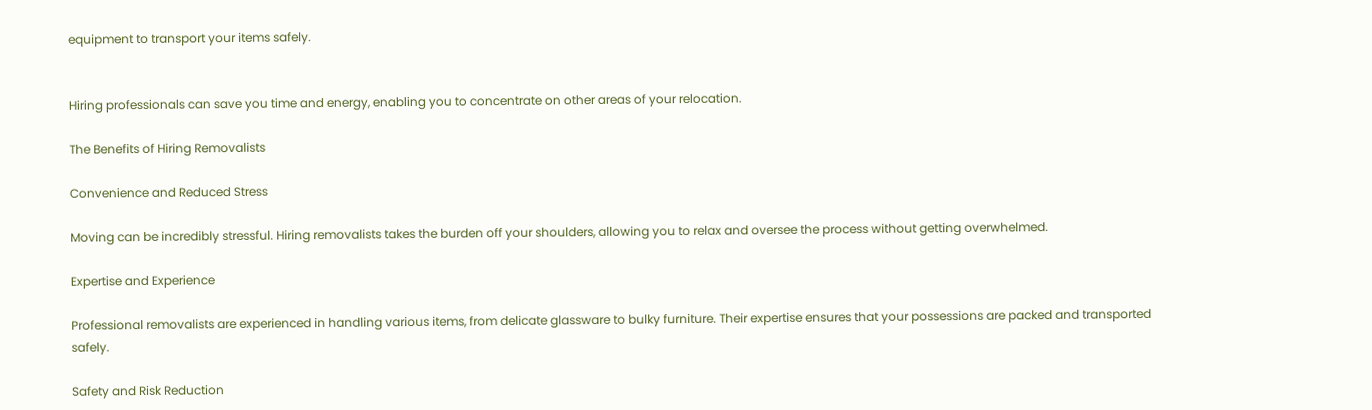equipment to transport your items safely.


Hiring professionals can save you time and energy, enabling you to concentrate on other areas of your relocation.

The Benefits of Hiring Removalists

Convenience and Reduced Stress

Moving can be incredibly stressful. Hiring removalists takes the burden off your shoulders, allowing you to relax and oversee the process without getting overwhelmed.

Expertise and Experience

Professional removalists are experienced in handling various items, from delicate glassware to bulky furniture. Their expertise ensures that your possessions are packed and transported safely.

Safety and Risk Reduction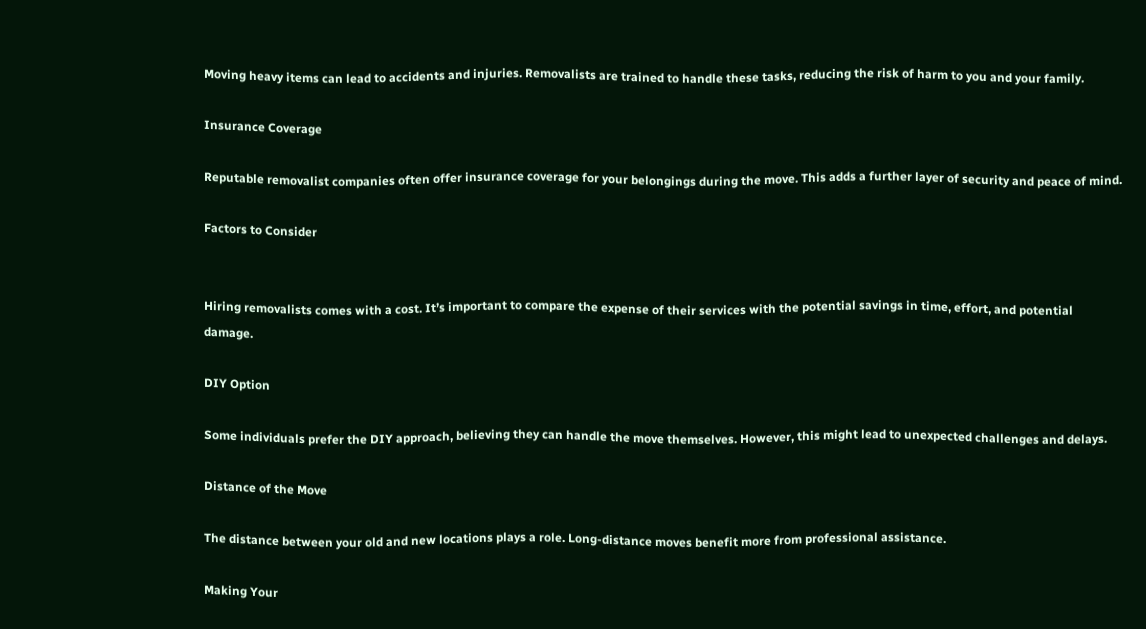Moving heavy items can lead to accidents and injuries. Removalists are trained to handle these tasks, reducing the risk of harm to you and your family.

Insurance Coverage

Reputable removalist companies often offer insurance coverage for your belongings during the move. This adds a further layer of security and peace of mind.

Factors to Consider


Hiring removalists comes with a cost. It’s important to compare the expense of their services with the potential savings in time, effort, and potential damage.

DIY Option

Some individuals prefer the DIY approach, believing they can handle the move themselves. However, this might lead to unexpected challenges and delays.

Distance of the Move

The distance between your old and new locations plays a role. Long-distance moves benefit more from professional assistance.

Making Your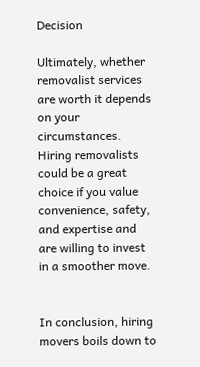Decision

Ultimately, whether removalist services are worth it depends on your circumstances. Hiring removalists could be a great choice if you value convenience, safety, and expertise and are willing to invest in a smoother move.


In conclusion, hiring movers boils down to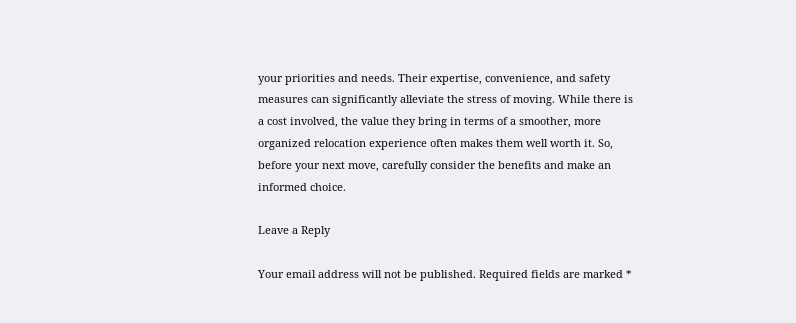your priorities and needs. Their expertise, convenience, and safety measures can significantly alleviate the stress of moving. While there is a cost involved, the value they bring in terms of a smoother, more organized relocation experience often makes them well worth it. So, before your next move, carefully consider the benefits and make an informed choice.

Leave a Reply

Your email address will not be published. Required fields are marked *